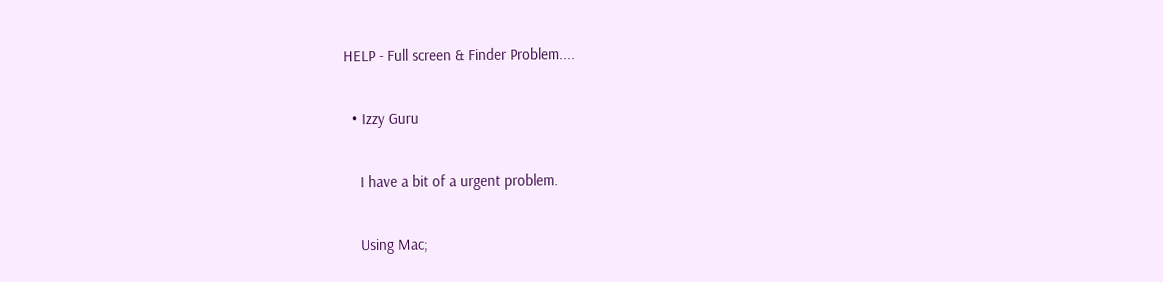HELP - Full screen & Finder Problem....

  • Izzy Guru

    I have a bit of a urgent problem.

    Using Mac;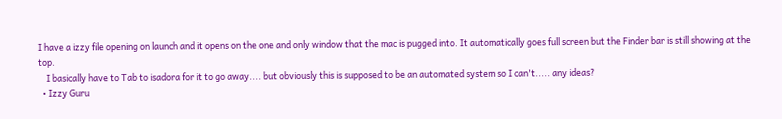I have a izzy file opening on launch and it opens on the one and only window that the mac is pugged into. It automatically goes full screen but the Finder bar is still showing at the top.
    I basically have to Tab to isadora for it to go away.... but obviously this is supposed to be an automated system so I can't..... any ideas?
  • Izzy Guru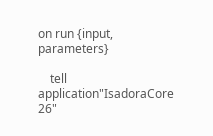on run {input, parameters}

    tell application"IsadoraCore 26"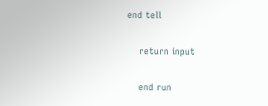end tell

    return input

    end run